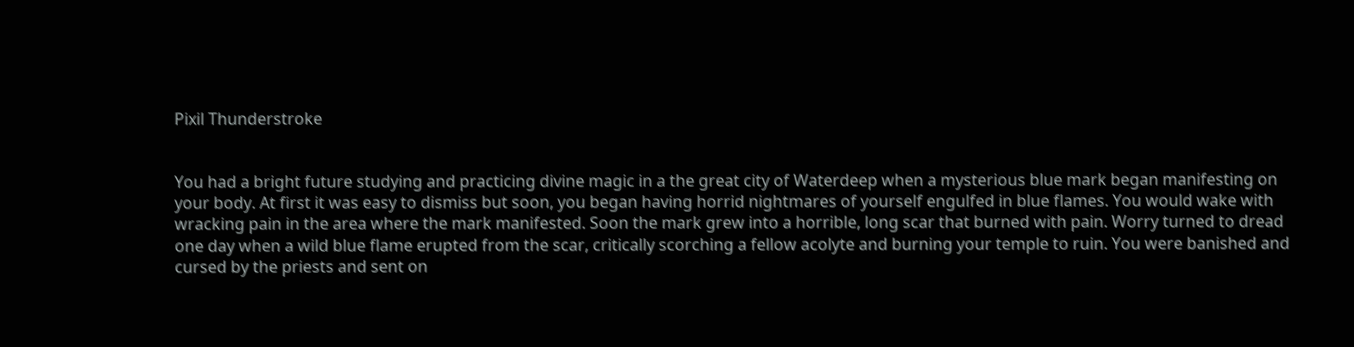Pixil Thunderstroke


You had a bright future studying and practicing divine magic in a the great city of Waterdeep when a mysterious blue mark began manifesting on your body. At first it was easy to dismiss but soon, you began having horrid nightmares of yourself engulfed in blue flames. You would wake with wracking pain in the area where the mark manifested. Soon the mark grew into a horrible, long scar that burned with pain. Worry turned to dread one day when a wild blue flame erupted from the scar, critically scorching a fellow acolyte and burning your temple to ruin. You were banished and cursed by the priests and sent on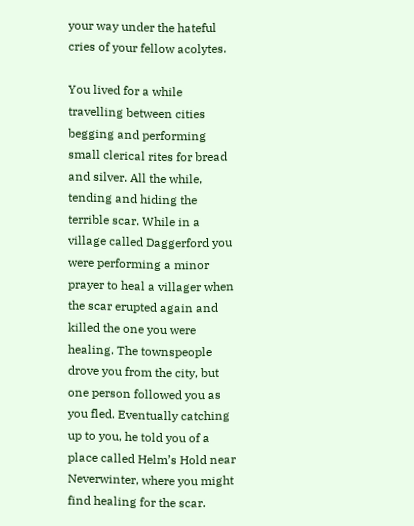your way under the hateful cries of your fellow acolytes.

You lived for a while travelling between cities begging and performing small clerical rites for bread and silver. All the while, tending and hiding the terrible scar. While in a village called Daggerford you were performing a minor prayer to heal a villager when the scar erupted again and killed the one you were healing. The townspeople drove you from the city, but one person followed you as you fled. Eventually catching up to you, he told you of a place called Helm’s Hold near Neverwinter, where you might find healing for the scar.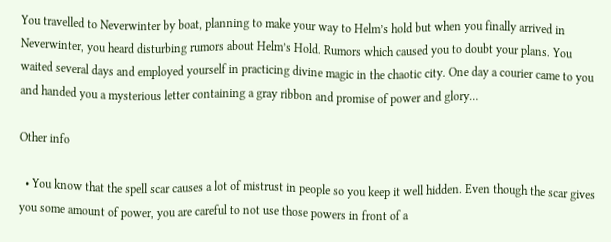You travelled to Neverwinter by boat, planning to make your way to Helm’s hold but when you finally arrived in Neverwinter, you heard disturbing rumors about Helm’s Hold. Rumors which caused you to doubt your plans. You waited several days and employed yourself in practicing divine magic in the chaotic city. One day a courier came to you and handed you a mysterious letter containing a gray ribbon and promise of power and glory…

Other info

  • You know that the spell scar causes a lot of mistrust in people so you keep it well hidden. Even though the scar gives you some amount of power, you are careful to not use those powers in front of a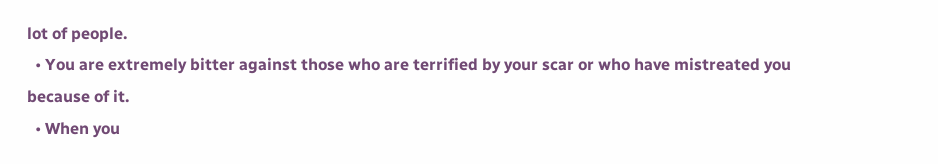lot of people.
  • You are extremely bitter against those who are terrified by your scar or who have mistreated you because of it.
  • When you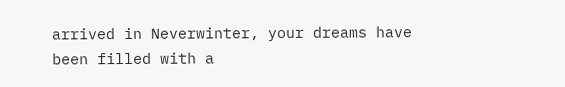arrived in Neverwinter, your dreams have been filled with a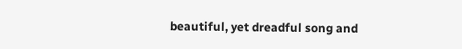beautiful, yet dreadful song and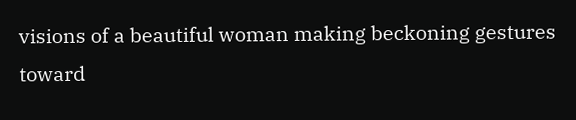visions of a beautiful woman making beckoning gestures toward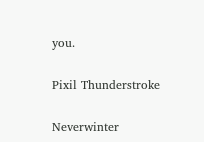you.

Pixil Thunderstroke

Neverwinter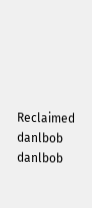Reclaimed danlbob danlbob